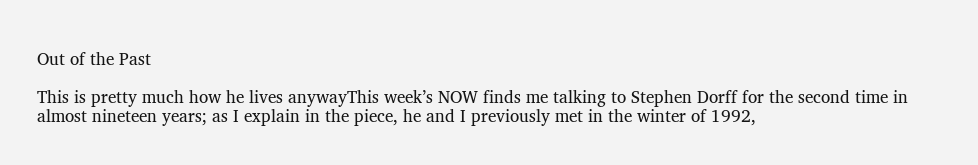Out of the Past

This is pretty much how he lives anywayThis week’s NOW finds me talking to Stephen Dorff for the second time in almost nineteen years; as I explain in the piece, he and I previously met in the winter of 1992,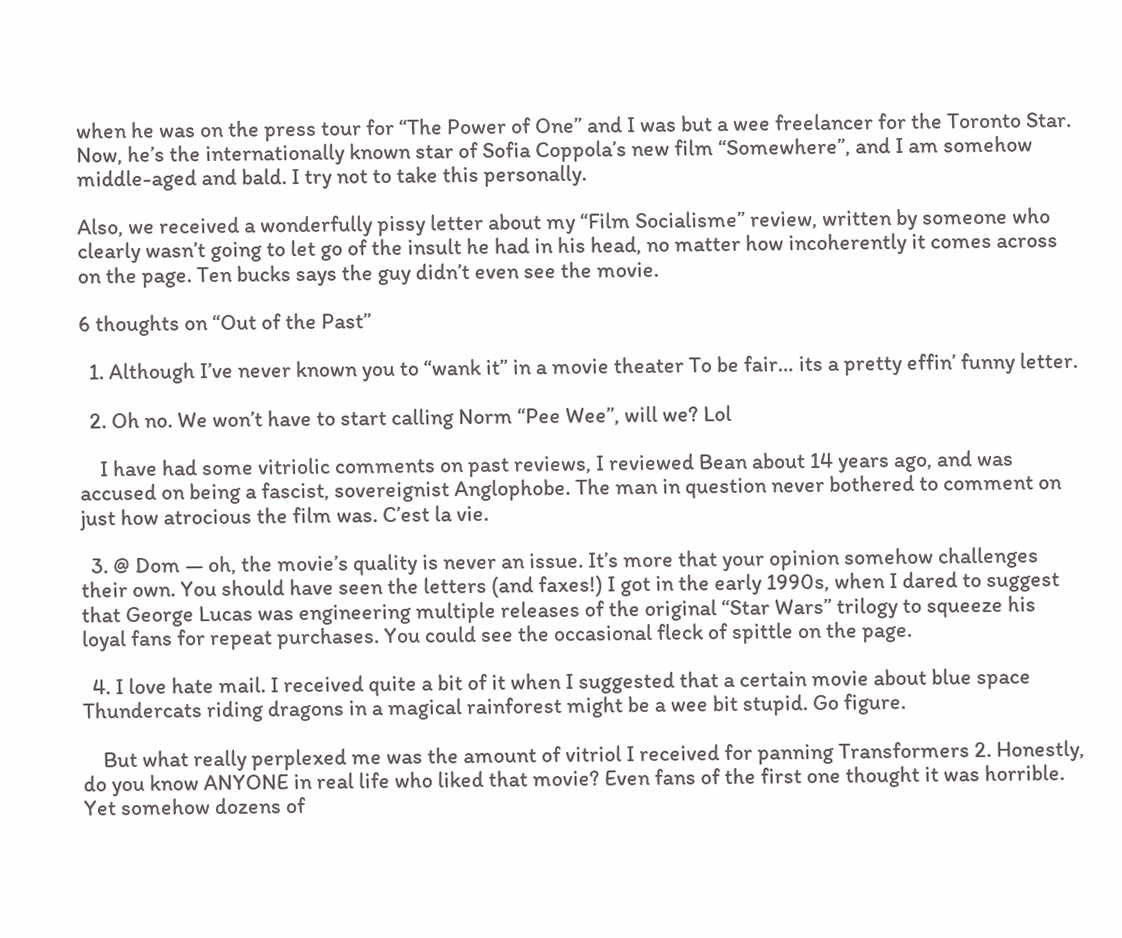when he was on the press tour for “The Power of One” and I was but a wee freelancer for the Toronto Star. Now, he’s the internationally known star of Sofia Coppola’s new film “Somewhere”, and I am somehow middle-aged and bald. I try not to take this personally.

Also, we received a wonderfully pissy letter about my “Film Socialisme” review, written by someone who clearly wasn’t going to let go of the insult he had in his head, no matter how incoherently it comes across on the page. Ten bucks says the guy didn’t even see the movie.

6 thoughts on “Out of the Past”

  1. Although I’ve never known you to “wank it” in a movie theater To be fair… its a pretty effin’ funny letter.

  2. Oh no. We won’t have to start calling Norm “Pee Wee”, will we? Lol

    I have had some vitriolic comments on past reviews, I reviewed Bean about 14 years ago, and was accused on being a fascist, sovereignist Anglophobe. The man in question never bothered to comment on just how atrocious the film was. C’est la vie.

  3. @ Dom — oh, the movie’s quality is never an issue. It’s more that your opinion somehow challenges their own. You should have seen the letters (and faxes!) I got in the early 1990s, when I dared to suggest that George Lucas was engineering multiple releases of the original “Star Wars” trilogy to squeeze his loyal fans for repeat purchases. You could see the occasional fleck of spittle on the page.

  4. I love hate mail. I received quite a bit of it when I suggested that a certain movie about blue space Thundercats riding dragons in a magical rainforest might be a wee bit stupid. Go figure.

    But what really perplexed me was the amount of vitriol I received for panning Transformers 2. Honestly, do you know ANYONE in real life who liked that movie? Even fans of the first one thought it was horrible. Yet somehow dozens of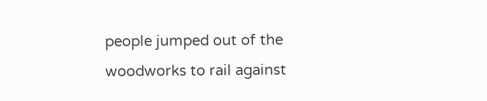people jumped out of the woodworks to rail against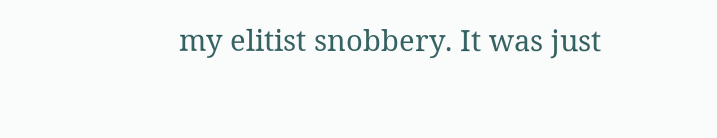my elitist snobbery. It was just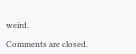weird.

Comments are closed.